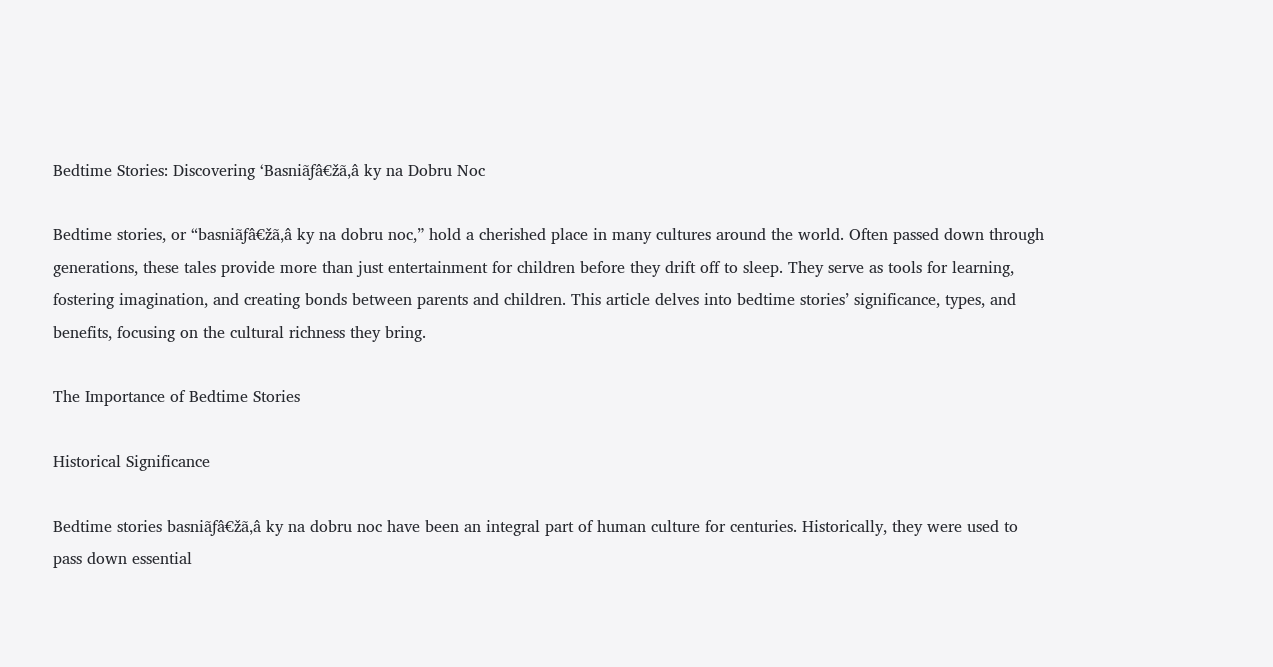Bedtime Stories: Discovering ‘Basniãƒâ€žã‚â ky na Dobru Noc

Bedtime stories, or “basniãƒâ€žã‚â ky na dobru noc,” hold a cherished place in many cultures around the world. Often passed down through generations, these tales provide more than just entertainment for children before they drift off to sleep. They serve as tools for learning, fostering imagination, and creating bonds between parents and children. This article delves into bedtime stories’ significance, types, and benefits, focusing on the cultural richness they bring.

The Importance of Bedtime Stories

Historical Significance

Bedtime stories basniãƒâ€žã‚â ky na dobru noc have been an integral part of human culture for centuries. Historically, they were used to pass down essential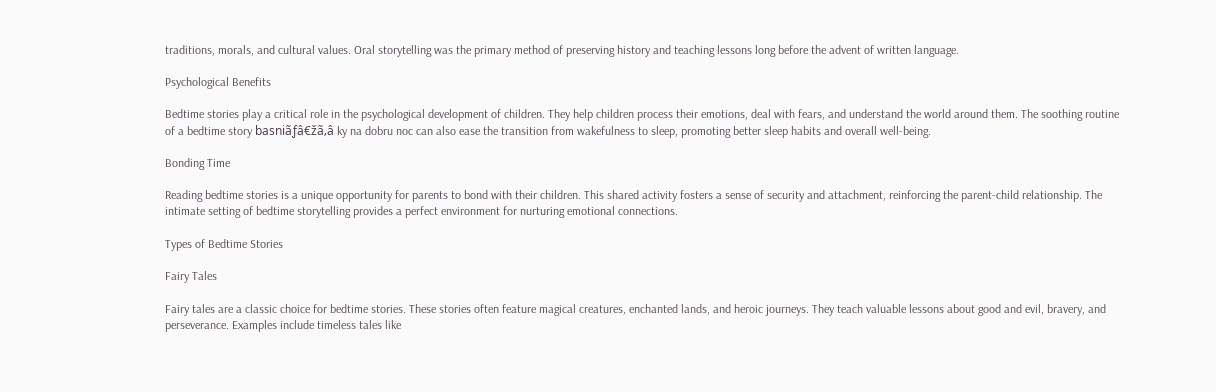traditions, morals, and cultural values. Oral storytelling was the primary method of preserving history and teaching lessons long before the advent of written language.

Psychological Benefits

Bedtime stories play a critical role in the psychological development of children. They help children process their emotions, deal with fears, and understand the world around them. The soothing routine of a bedtime story basniãƒâ€žã‚â ky na dobru noc can also ease the transition from wakefulness to sleep, promoting better sleep habits and overall well-being.

Bonding Time

Reading bedtime stories is a unique opportunity for parents to bond with their children. This shared activity fosters a sense of security and attachment, reinforcing the parent-child relationship. The intimate setting of bedtime storytelling provides a perfect environment for nurturing emotional connections.

Types of Bedtime Stories

Fairy Tales

Fairy tales are a classic choice for bedtime stories. These stories often feature magical creatures, enchanted lands, and heroic journeys. They teach valuable lessons about good and evil, bravery, and perseverance. Examples include timeless tales like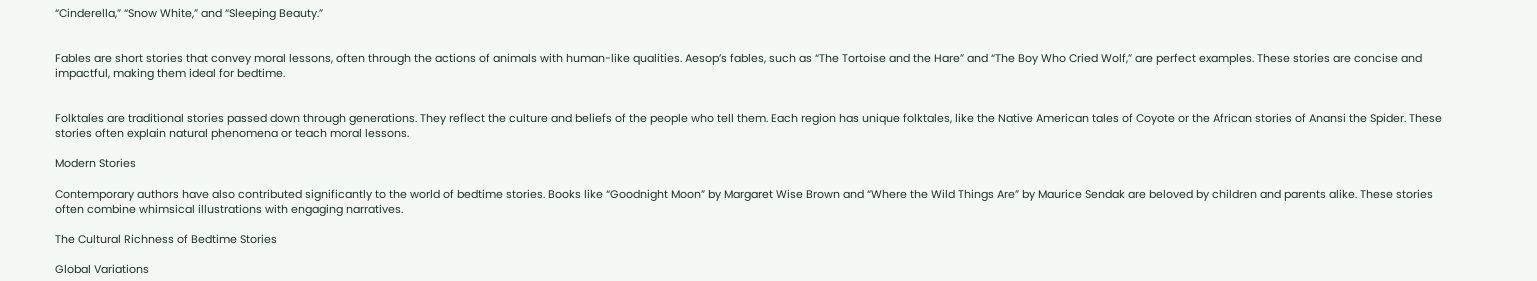“Cinderella,” “Snow White,” and “Sleeping Beauty.”


Fables are short stories that convey moral lessons, often through the actions of animals with human-like qualities. Aesop’s fables, such as “The Tortoise and the Hare” and “The Boy Who Cried Wolf,” are perfect examples. These stories are concise and impactful, making them ideal for bedtime.


Folktales are traditional stories passed down through generations. They reflect the culture and beliefs of the people who tell them. Each region has unique folktales, like the Native American tales of Coyote or the African stories of Anansi the Spider. These stories often explain natural phenomena or teach moral lessons.

Modern Stories

Contemporary authors have also contributed significantly to the world of bedtime stories. Books like “Goodnight Moon” by Margaret Wise Brown and “Where the Wild Things Are” by Maurice Sendak are beloved by children and parents alike. These stories often combine whimsical illustrations with engaging narratives.

The Cultural Richness of Bedtime Stories

Global Variations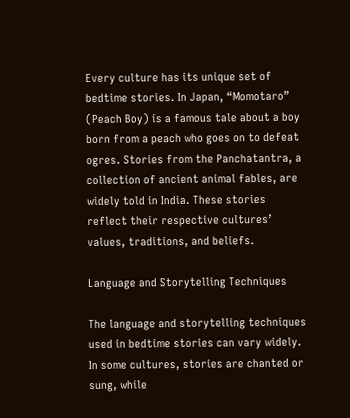Every culture has its unique set of bedtime stories. In Japan, “Momotaro” (Peach Boy) is a famous tale about a boy born from a peach who goes on to defeat ogres. Stories from the Panchatantra, a collection of ancient animal fables, are widely told in India. These stories reflect their respective cultures’ values, traditions, and beliefs.

Language and Storytelling Techniques

The language and storytelling techniques used in bedtime stories can vary widely. In some cultures, stories are chanted or sung, while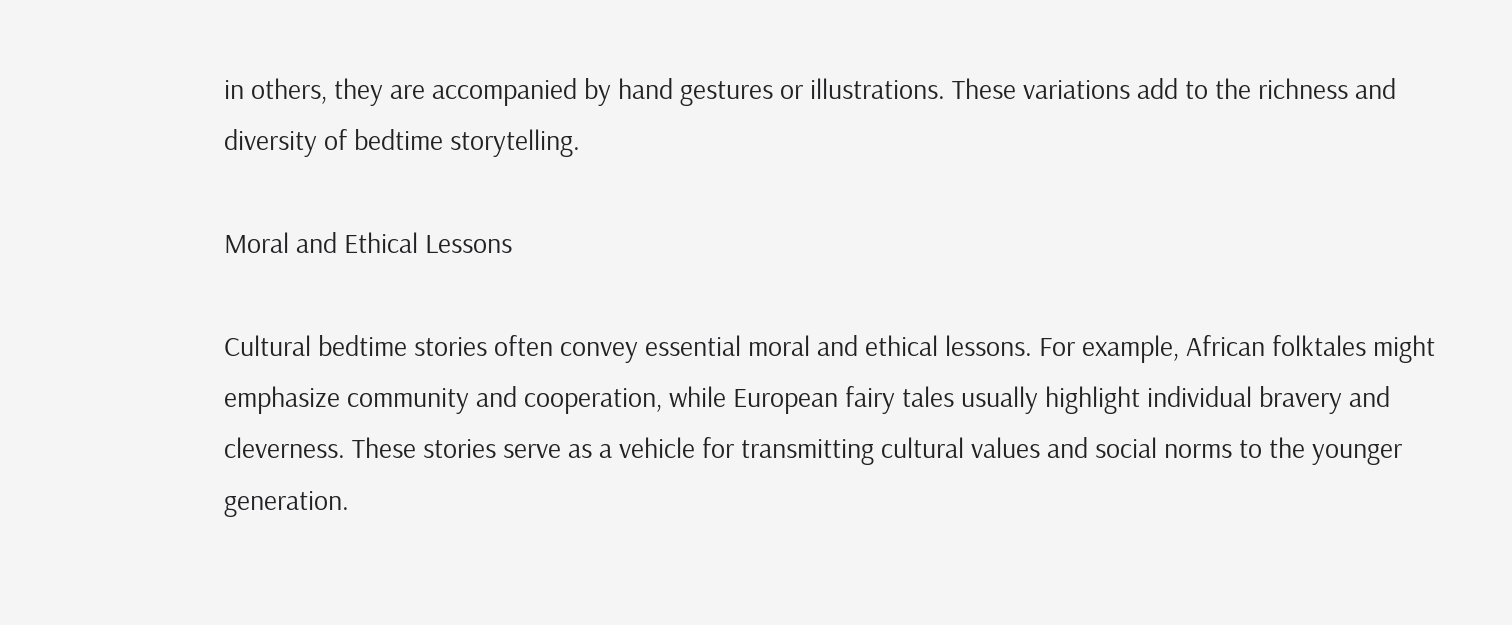in others, they are accompanied by hand gestures or illustrations. These variations add to the richness and diversity of bedtime storytelling.

Moral and Ethical Lessons

Cultural bedtime stories often convey essential moral and ethical lessons. For example, African folktales might emphasize community and cooperation, while European fairy tales usually highlight individual bravery and cleverness. These stories serve as a vehicle for transmitting cultural values and social norms to the younger generation.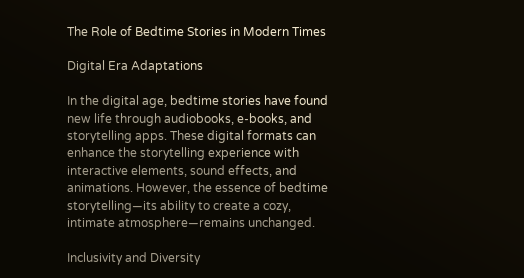The Role of Bedtime Stories in Modern Times

Digital Era Adaptations

In the digital age, bedtime stories have found new life through audiobooks, e-books, and storytelling apps. These digital formats can enhance the storytelling experience with interactive elements, sound effects, and animations. However, the essence of bedtime storytelling—its ability to create a cozy, intimate atmosphere—remains unchanged.

Inclusivity and Diversity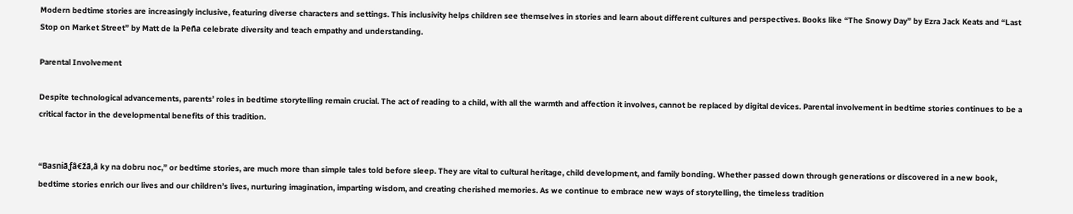Modern bedtime stories are increasingly inclusive, featuring diverse characters and settings. This inclusivity helps children see themselves in stories and learn about different cultures and perspectives. Books like “The Snowy Day” by Ezra Jack Keats and “Last Stop on Market Street” by Matt de la Peña celebrate diversity and teach empathy and understanding.

Parental Involvement

Despite technological advancements, parents’ roles in bedtime storytelling remain crucial. The act of reading to a child, with all the warmth and affection it involves, cannot be replaced by digital devices. Parental involvement in bedtime stories continues to be a critical factor in the developmental benefits of this tradition.


“Basniãƒâ€žã‚â ky na dobru noc,” or bedtime stories, are much more than simple tales told before sleep. They are vital to cultural heritage, child development, and family bonding. Whether passed down through generations or discovered in a new book, bedtime stories enrich our lives and our children’s lives, nurturing imagination, imparting wisdom, and creating cherished memories. As we continue to embrace new ways of storytelling, the timeless tradition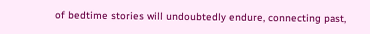of bedtime stories will undoubtedly endure, connecting past,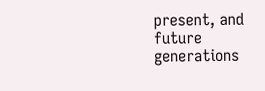present, and future generations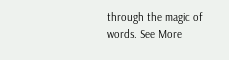through the magic of words. See More